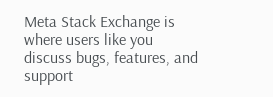Meta Stack Exchange is where users like you discuss bugs, features, and support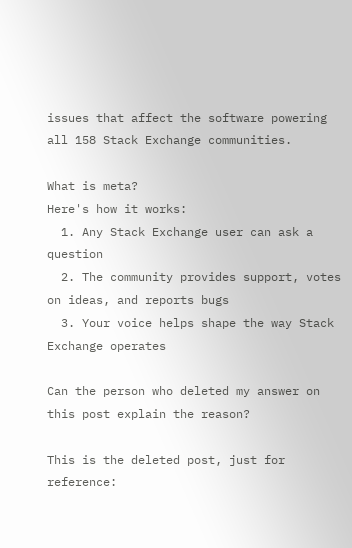issues that affect the software powering all 158 Stack Exchange communities.

What is meta?
Here's how it works:
  1. Any Stack Exchange user can ask a question
  2. The community provides support, votes on ideas, and reports bugs
  3. Your voice helps shape the way Stack Exchange operates

Can the person who deleted my answer on this post explain the reason?

This is the deleted post, just for reference: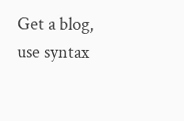Get a blog, use syntax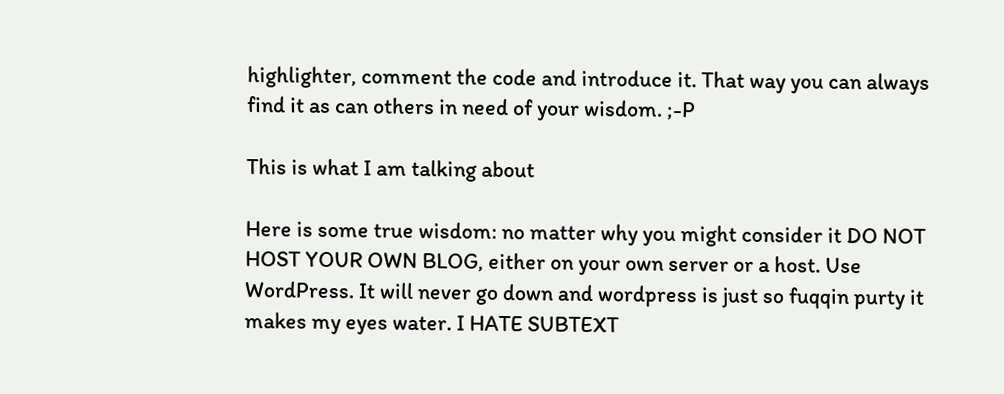highlighter, comment the code and introduce it. That way you can always find it as can others in need of your wisdom. ;-P

This is what I am talking about

Here is some true wisdom: no matter why you might consider it DO NOT HOST YOUR OWN BLOG, either on your own server or a host. Use WordPress. It will never go down and wordpress is just so fuqqin purty it makes my eyes water. I HATE SUBTEXT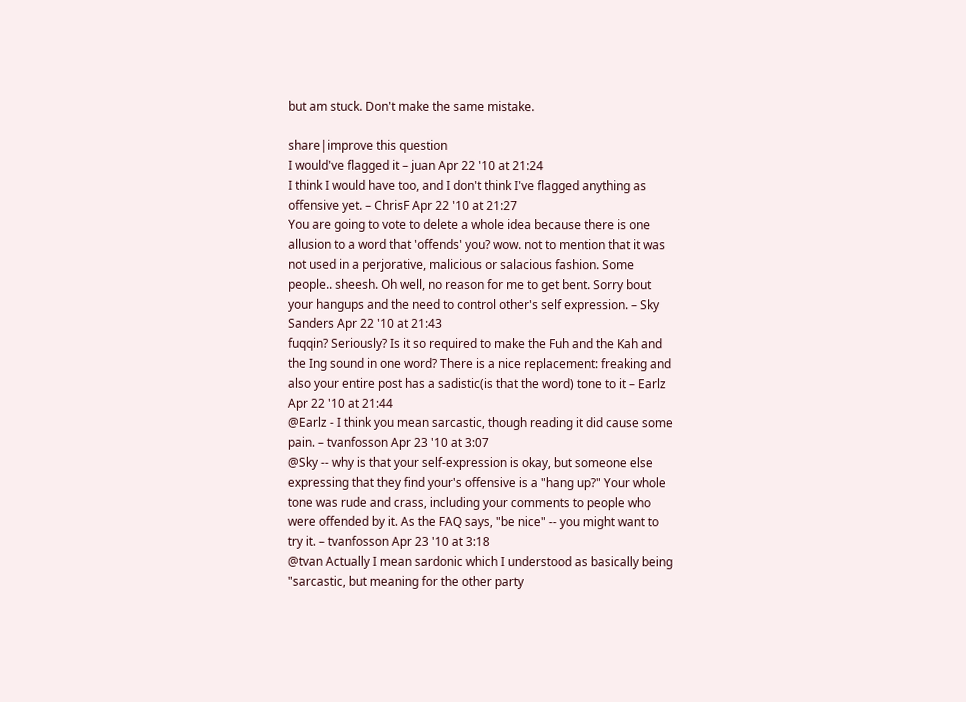but am stuck. Don't make the same mistake.

share|improve this question
I would've flagged it – juan Apr 22 '10 at 21:24
I think I would have too, and I don't think I've flagged anything as offensive yet. – ChrisF Apr 22 '10 at 21:27
You are going to vote to delete a whole idea because there is one allusion to a word that 'offends' you? wow. not to mention that it was not used in a perjorative, malicious or salacious fashion. Some people.. sheesh. Oh well, no reason for me to get bent. Sorry bout your hangups and the need to control other's self expression. – Sky Sanders Apr 22 '10 at 21:43
fuqqin? Seriously? Is it so required to make the Fuh and the Kah and the Ing sound in one word? There is a nice replacement: freaking and also your entire post has a sadistic(is that the word) tone to it – Earlz Apr 22 '10 at 21:44
@Earlz - I think you mean sarcastic, though reading it did cause some pain. – tvanfosson Apr 23 '10 at 3:07
@Sky -- why is that your self-expression is okay, but someone else expressing that they find your's offensive is a "hang up?" Your whole tone was rude and crass, including your comments to people who were offended by it. As the FAQ says, "be nice" -- you might want to try it. – tvanfosson Apr 23 '10 at 3:18
@tvan Actually I mean sardonic which I understood as basically being "sarcastic, but meaning for the other party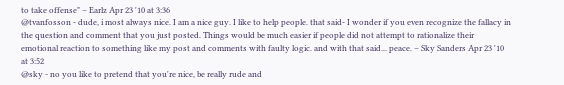to take offense" – Earlz Apr 23 '10 at 3:36
@tvanfosson - dude, i most always nice. I am a nice guy. I like to help people. that said- I wonder if you even recognize the fallacy in the question and comment that you just posted. Things would be much easier if people did not attempt to rationalize their emotional reaction to something like my post and comments with faulty logic. and with that said... peace. – Sky Sanders Apr 23 '10 at 3:52
@sky - no you like to pretend that you're nice, be really rude and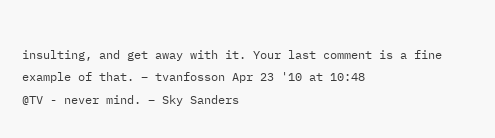insulting, and get away with it. Your last comment is a fine example of that. – tvanfosson Apr 23 '10 at 10:48
@TV - never mind. – Sky Sanders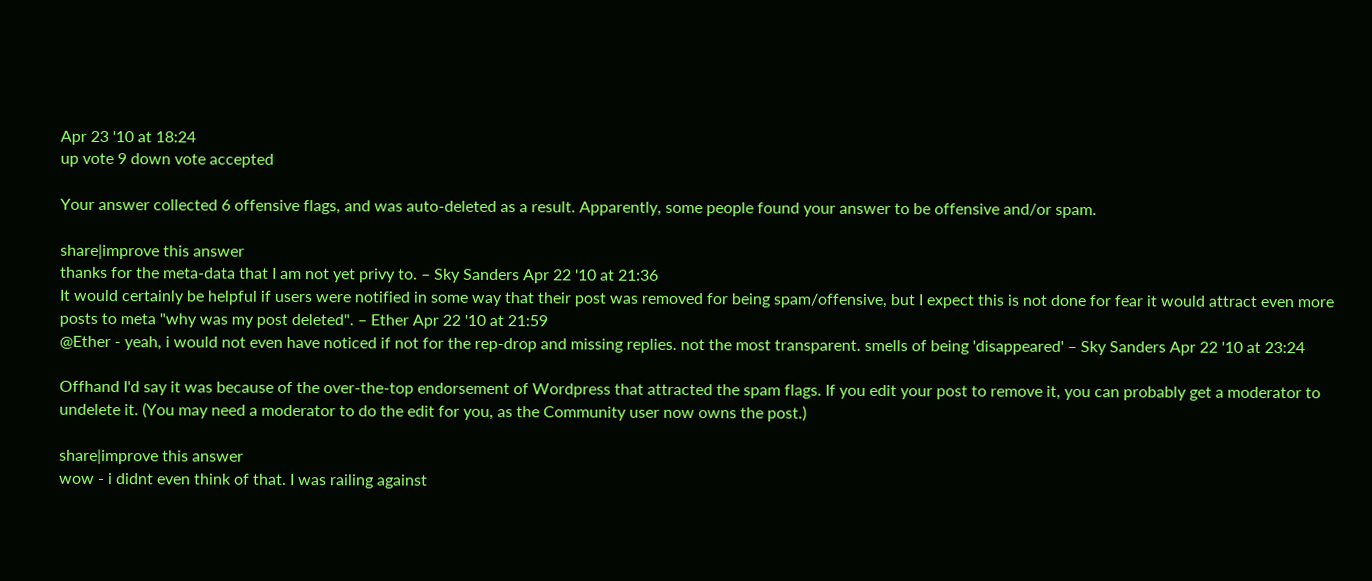Apr 23 '10 at 18:24
up vote 9 down vote accepted

Your answer collected 6 offensive flags, and was auto-deleted as a result. Apparently, some people found your answer to be offensive and/or spam.

share|improve this answer
thanks for the meta-data that I am not yet privy to. – Sky Sanders Apr 22 '10 at 21:36
It would certainly be helpful if users were notified in some way that their post was removed for being spam/offensive, but I expect this is not done for fear it would attract even more posts to meta "why was my post deleted". – Ether Apr 22 '10 at 21:59
@Ether - yeah, i would not even have noticed if not for the rep-drop and missing replies. not the most transparent. smells of being 'disappeared' – Sky Sanders Apr 22 '10 at 23:24

Offhand I'd say it was because of the over-the-top endorsement of Wordpress that attracted the spam flags. If you edit your post to remove it, you can probably get a moderator to undelete it. (You may need a moderator to do the edit for you, as the Community user now owns the post.)

share|improve this answer
wow - i didnt even think of that. I was railing against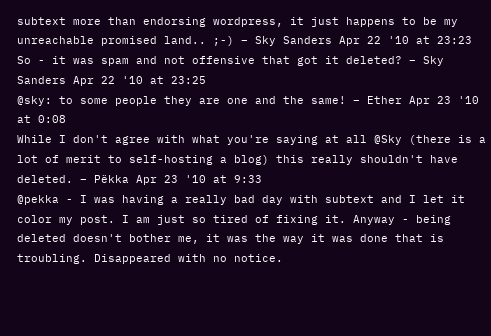subtext more than endorsing wordpress, it just happens to be my unreachable promised land.. ;-) – Sky Sanders Apr 22 '10 at 23:23
So - it was spam and not offensive that got it deleted? – Sky Sanders Apr 22 '10 at 23:25
@sky: to some people they are one and the same! – Ether Apr 23 '10 at 0:08
While I don't agree with what you're saying at all @Sky (there is a lot of merit to self-hosting a blog) this really shouldn't have deleted. – Pëkka Apr 23 '10 at 9:33
@pekka - I was having a really bad day with subtext and I let it color my post. I am just so tired of fixing it. Anyway - being deleted doesn't bother me, it was the way it was done that is troubling. Disappeared with no notice.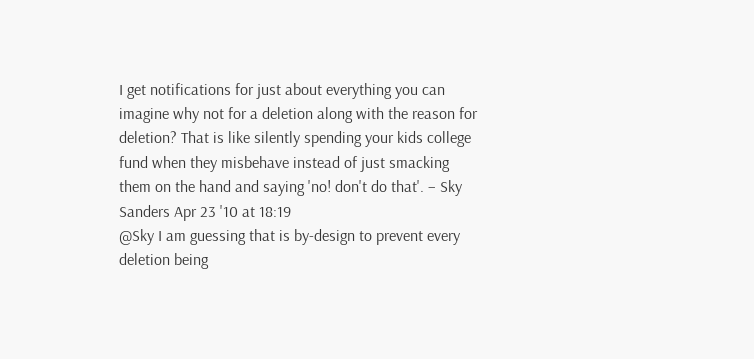I get notifications for just about everything you can imagine why not for a deletion along with the reason for deletion? That is like silently spending your kids college fund when they misbehave instead of just smacking them on the hand and saying 'no! don't do that'. – Sky Sanders Apr 23 '10 at 18:19
@Sky I am guessing that is by-design to prevent every deletion being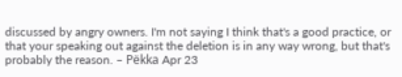discussed by angry owners. I'm not saying I think that's a good practice, or that your speaking out against the deletion is in any way wrong, but that's probably the reason. – Pëkka Apr 23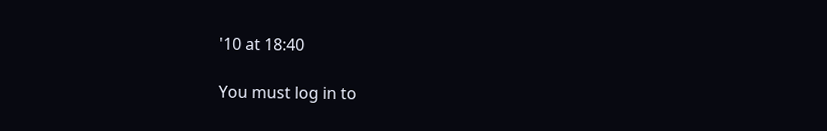'10 at 18:40

You must log in to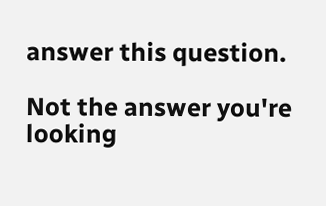answer this question.

Not the answer you're looking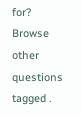for? Browse other questions tagged .